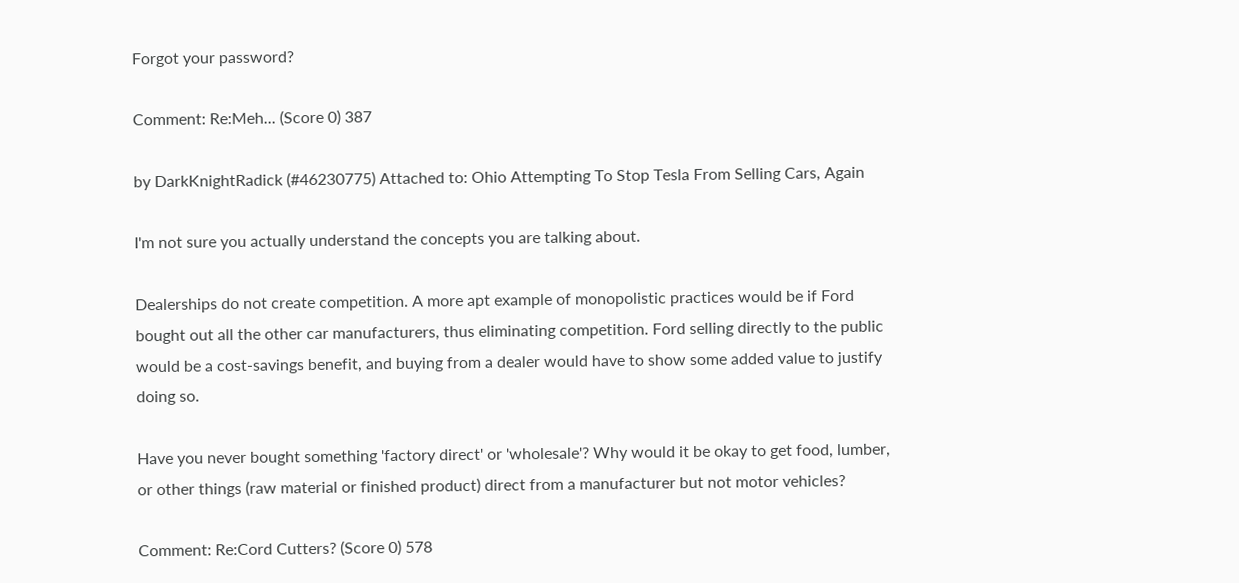Forgot your password?

Comment: Re:Meh... (Score 0) 387

by DarkKnightRadick (#46230775) Attached to: Ohio Attempting To Stop Tesla From Selling Cars, Again

I'm not sure you actually understand the concepts you are talking about.

Dealerships do not create competition. A more apt example of monopolistic practices would be if Ford bought out all the other car manufacturers, thus eliminating competition. Ford selling directly to the public would be a cost-savings benefit, and buying from a dealer would have to show some added value to justify doing so.

Have you never bought something 'factory direct' or 'wholesale'? Why would it be okay to get food, lumber, or other things (raw material or finished product) direct from a manufacturer but not motor vehicles?

Comment: Re:Cord Cutters? (Score 0) 578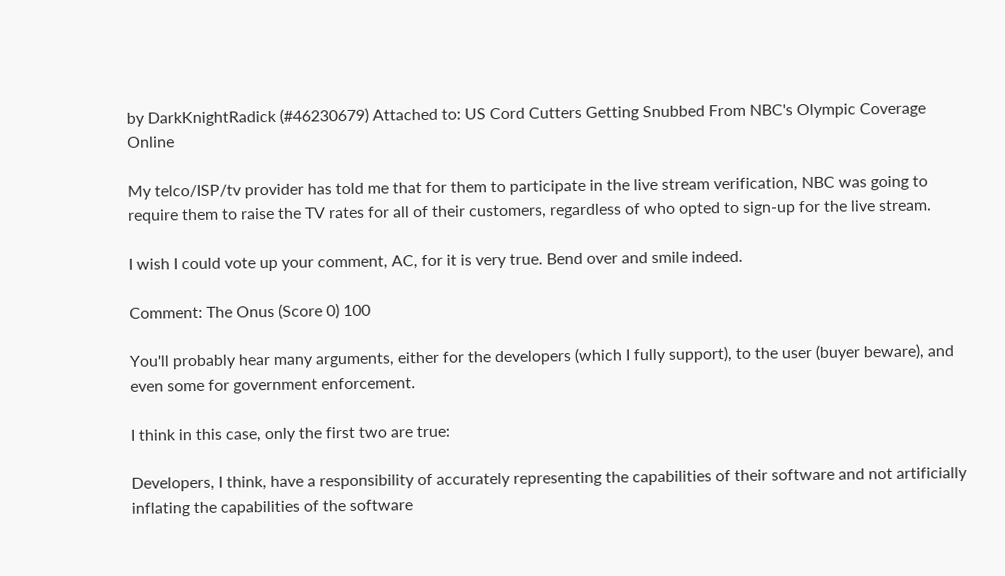by DarkKnightRadick (#46230679) Attached to: US Cord Cutters Getting Snubbed From NBC's Olympic Coverage Online

My telco/ISP/tv provider has told me that for them to participate in the live stream verification, NBC was going to require them to raise the TV rates for all of their customers, regardless of who opted to sign-up for the live stream.

I wish I could vote up your comment, AC, for it is very true. Bend over and smile indeed.

Comment: The Onus (Score 0) 100

You'll probably hear many arguments, either for the developers (which I fully support), to the user (buyer beware), and even some for government enforcement.

I think in this case, only the first two are true:

Developers, I think, have a responsibility of accurately representing the capabilities of their software and not artificially inflating the capabilities of the software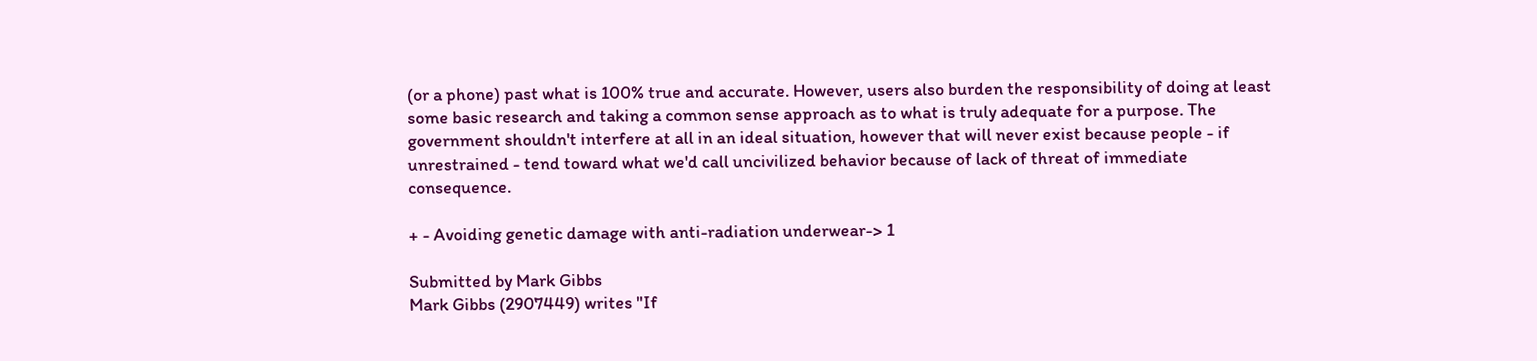(or a phone) past what is 100% true and accurate. However, users also burden the responsibility of doing at least some basic research and taking a common sense approach as to what is truly adequate for a purpose. The government shouldn't interfere at all in an ideal situation, however that will never exist because people - if unrestrained - tend toward what we'd call uncivilized behavior because of lack of threat of immediate consequence.

+ - Avoiding genetic damage with anti-radiation underwear-> 1

Submitted by Mark Gibbs
Mark Gibbs (2907449) writes "If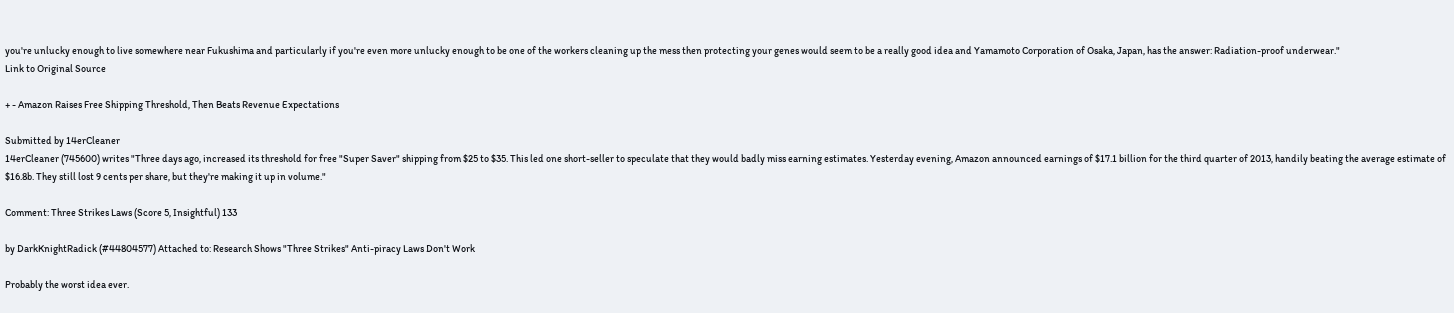you're unlucky enough to live somewhere near Fukushima and particularly if you're even more unlucky enough to be one of the workers cleaning up the mess then protecting your genes would seem to be a really good idea and Yamamoto Corporation of Osaka, Japan, has the answer: Radiation-proof underwear."
Link to Original Source

+ - Amazon Raises Free Shipping Threshold, Then Beats Revenue Expectations

Submitted by 14erCleaner
14erCleaner (745600) writes "Three days ago, increased its threshold for free "Super Saver" shipping from $25 to $35. This led one short-seller to speculate that they would badly miss earning estimates. Yesterday evening, Amazon announced earnings of $17.1 billion for the third quarter of 2013, handily beating the average estimate of $16.8b. They still lost 9 cents per share, but they're making it up in volume."

Comment: Three Strikes Laws (Score 5, Insightful) 133

by DarkKnightRadick (#44804577) Attached to: Research Shows "Three Strikes" Anti-piracy Laws Don't Work

Probably the worst idea ever.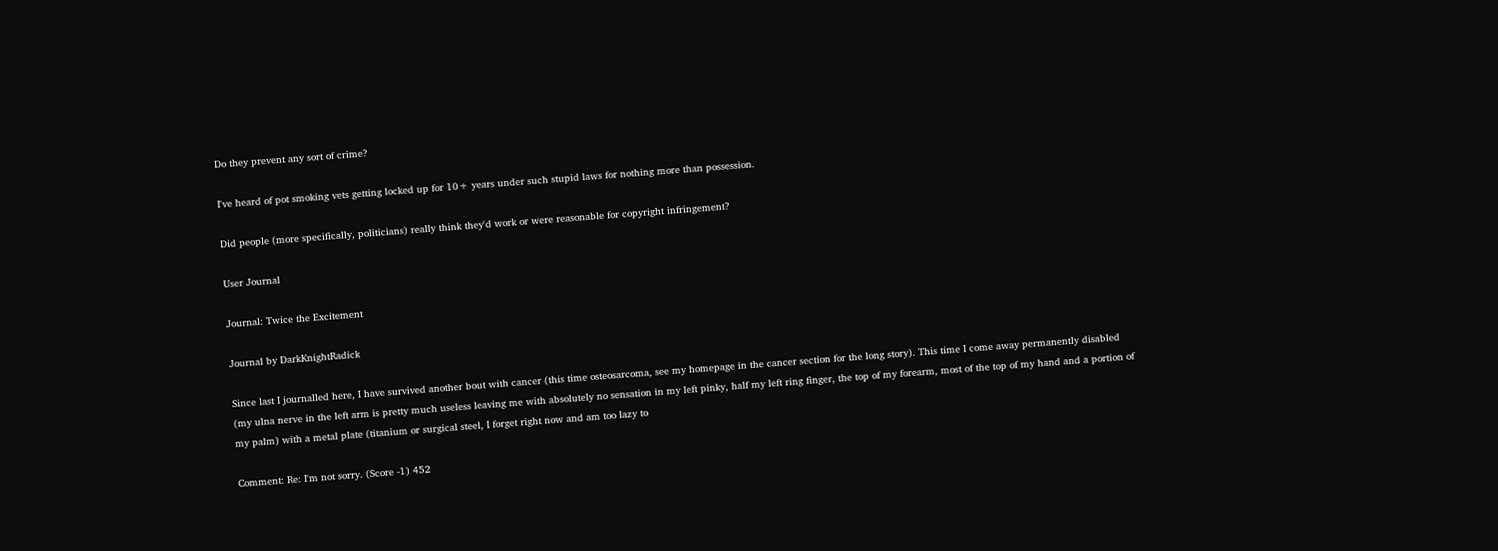Do they prevent any sort of crime?

I've heard of pot smoking vets getting locked up for 10+ years under such stupid laws for nothing more than possession.

Did people (more specifically, politicians) really think they'd work or were reasonable for copyright infringement?

User Journal

Journal: Twice the Excitement

Journal by DarkKnightRadick

Since last I journalled here, I have survived another bout with cancer (this time osteosarcoma, see my homepage in the cancer section for the long story). This time I come away permanently disabled (my ulna nerve in the left arm is pretty much useless leaving me with absolutely no sensation in my left pinky, half my left ring finger, the top of my forearm, most of the top of my hand and a portion of my palm) with a metal plate (titanium or surgical steel, I forget right now and am too lazy to

Comment: Re: I'm not sorry. (Score -1) 452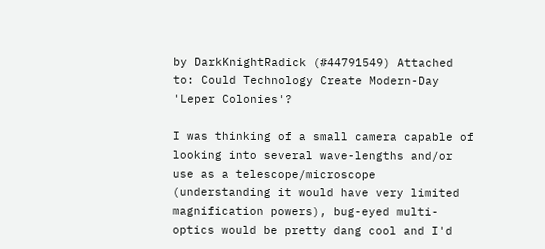by DarkKnightRadick (#44791549) Attached to: Could Technology Create Modern-Day 'Leper Colonies'?

I was thinking of a small camera capable of looking into several wave-lengths and/or use as a telescope/microscope (understanding it would have very limited magnification powers), bug-eyed multi-optics would be pretty dang cool and I'd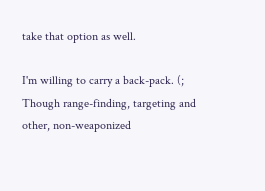take that option as well.

I'm willing to carry a back-pack. (; Though range-finding, targeting and other, non-weaponized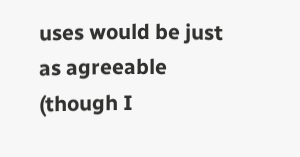uses would be just as agreeable (though I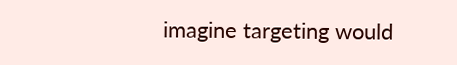imagine targeting would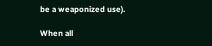be a weaponized use).

When all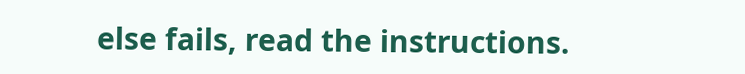else fails, read the instructions.